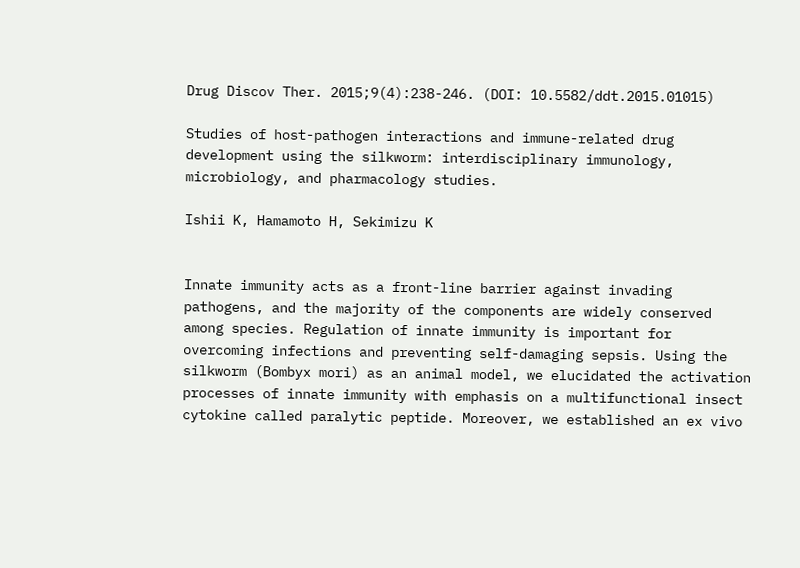Drug Discov Ther. 2015;9(4):238-246. (DOI: 10.5582/ddt.2015.01015)

Studies of host-pathogen interactions and immune-related drug development using the silkworm: interdisciplinary immunology, microbiology, and pharmacology studies.

Ishii K, Hamamoto H, Sekimizu K


Innate immunity acts as a front-line barrier against invading pathogens, and the majority of the components are widely conserved among species. Regulation of innate immunity is important for overcoming infections and preventing self-damaging sepsis. Using the silkworm (Bombyx mori) as an animal model, we elucidated the activation processes of innate immunity with emphasis on a multifunctional insect cytokine called paralytic peptide. Moreover, we established an ex vivo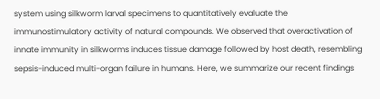system using silkworm larval specimens to quantitatively evaluate the immunostimulatory activity of natural compounds. We observed that overactivation of innate immunity in silkworms induces tissue damage followed by host death, resembling sepsis-induced multi-organ failure in humans. Here, we summarize our recent findings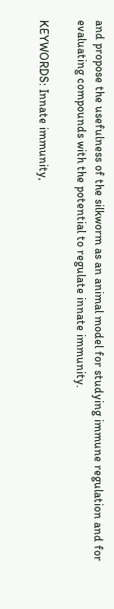and propose the usefulness of the silkworm as an animal model for studying immune regulation and for evaluating compounds with the potential to regulate innate immunity.

KEYWORDS: Innate immunity,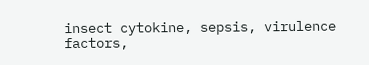insect cytokine, sepsis, virulence factors,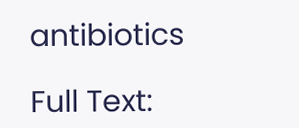antibiotics

Full Text: